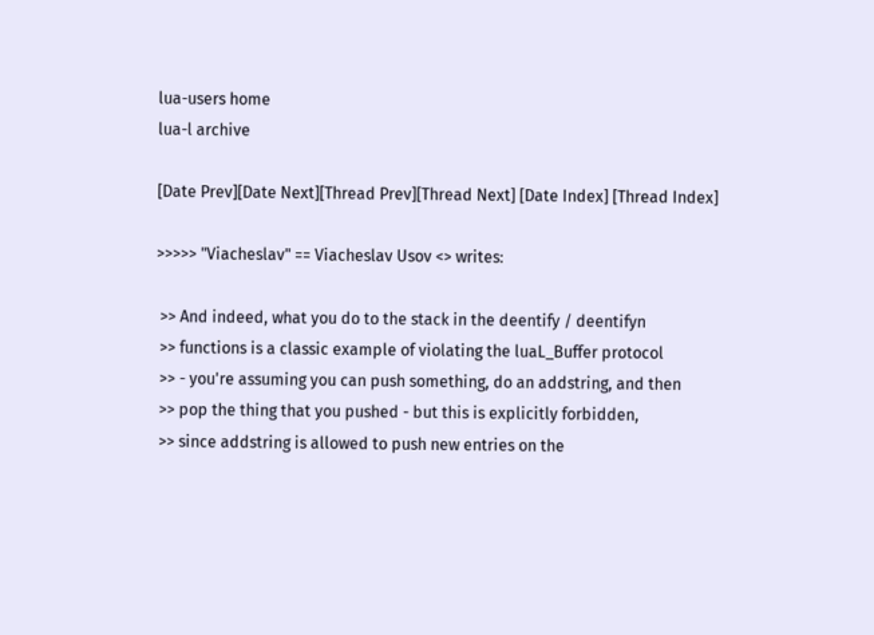lua-users home
lua-l archive

[Date Prev][Date Next][Thread Prev][Thread Next] [Date Index] [Thread Index]

>>>>> "Viacheslav" == Viacheslav Usov <> writes:

 >> And indeed, what you do to the stack in the deentify / deentifyn
 >> functions is a classic example of violating the luaL_Buffer protocol
 >> - you're assuming you can push something, do an addstring, and then
 >> pop the thing that you pushed - but this is explicitly forbidden,
 >> since addstring is allowed to push new entries on the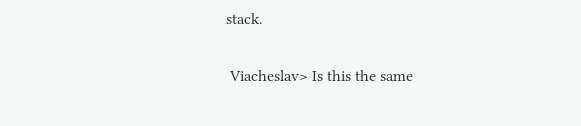stack.

 Viacheslav> Is this the same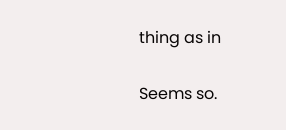thing as in

Seems so.